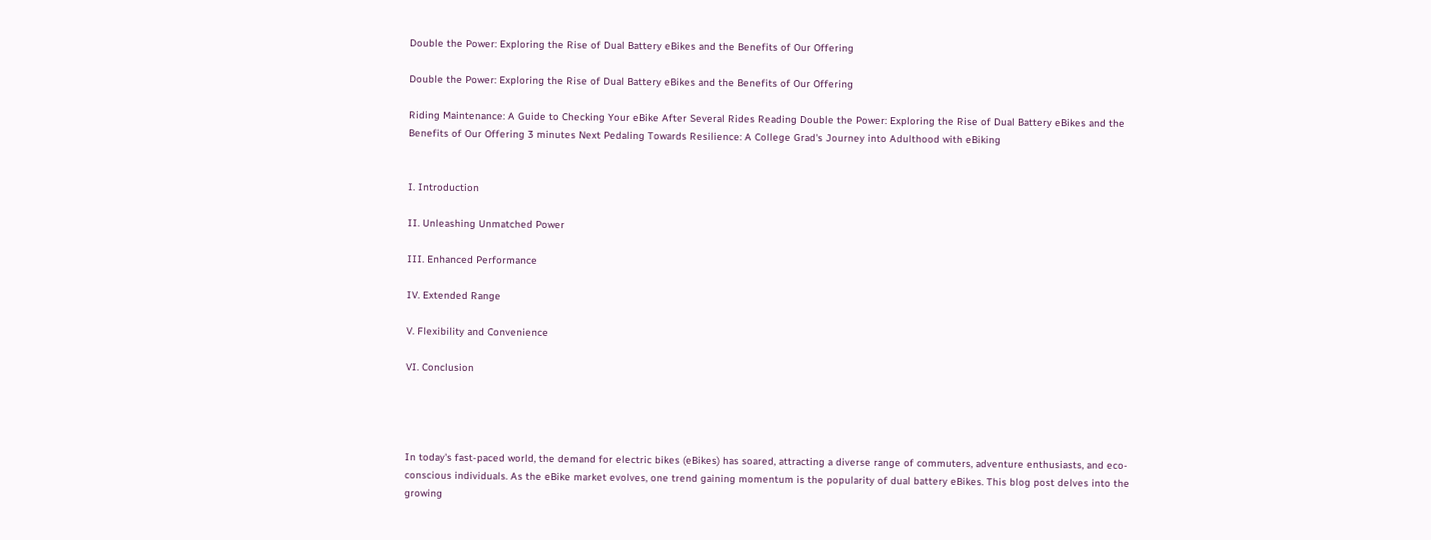Double the Power: Exploring the Rise of Dual Battery eBikes and the Benefits of Our Offering

Double the Power: Exploring the Rise of Dual Battery eBikes and the Benefits of Our Offering

Riding Maintenance: A Guide to Checking Your eBike After Several Rides Reading Double the Power: Exploring the Rise of Dual Battery eBikes and the Benefits of Our Offering 3 minutes Next Pedaling Towards Resilience: A College Grad's Journey into Adulthood with eBiking


I. Introduction

II. Unleashing Unmatched Power

III. Enhanced Performance

IV. Extended Range

V. Flexibility and Convenience

VI. Conclusion




In today's fast-paced world, the demand for electric bikes (eBikes) has soared, attracting a diverse range of commuters, adventure enthusiasts, and eco-conscious individuals. As the eBike market evolves, one trend gaining momentum is the popularity of dual battery eBikes. This blog post delves into the growing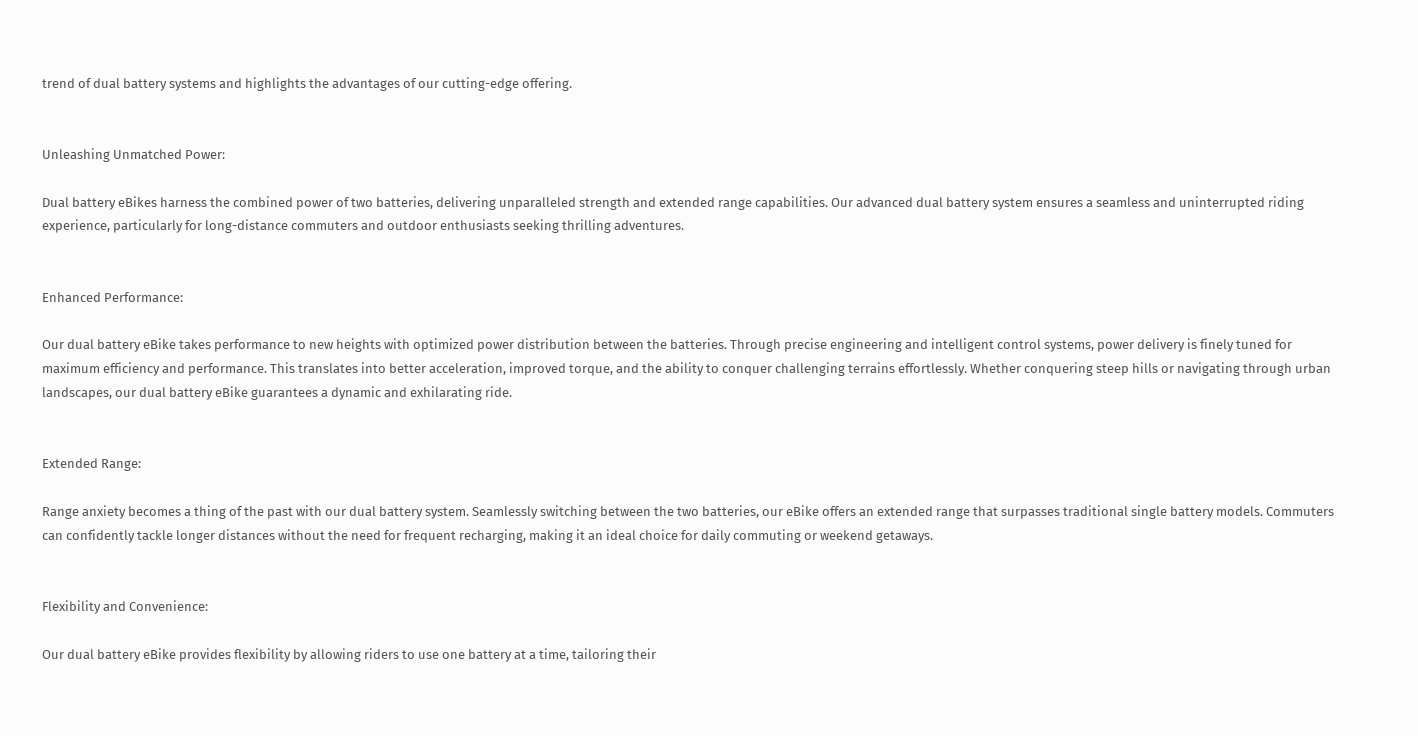trend of dual battery systems and highlights the advantages of our cutting-edge offering.


Unleashing Unmatched Power:

Dual battery eBikes harness the combined power of two batteries, delivering unparalleled strength and extended range capabilities. Our advanced dual battery system ensures a seamless and uninterrupted riding experience, particularly for long-distance commuters and outdoor enthusiasts seeking thrilling adventures.


Enhanced Performance:

Our dual battery eBike takes performance to new heights with optimized power distribution between the batteries. Through precise engineering and intelligent control systems, power delivery is finely tuned for maximum efficiency and performance. This translates into better acceleration, improved torque, and the ability to conquer challenging terrains effortlessly. Whether conquering steep hills or navigating through urban landscapes, our dual battery eBike guarantees a dynamic and exhilarating ride.


Extended Range:

Range anxiety becomes a thing of the past with our dual battery system. Seamlessly switching between the two batteries, our eBike offers an extended range that surpasses traditional single battery models. Commuters can confidently tackle longer distances without the need for frequent recharging, making it an ideal choice for daily commuting or weekend getaways.


Flexibility and Convenience:

Our dual battery eBike provides flexibility by allowing riders to use one battery at a time, tailoring their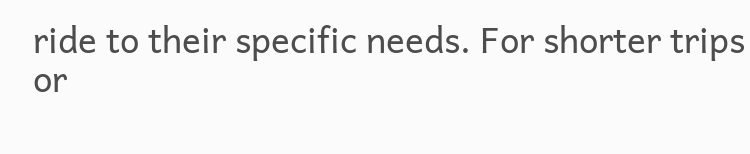ride to their specific needs. For shorter trips or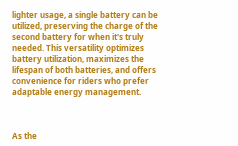lighter usage, a single battery can be utilized, preserving the charge of the second battery for when it's truly needed. This versatility optimizes battery utilization, maximizes the lifespan of both batteries, and offers convenience for riders who prefer adaptable energy management.



As the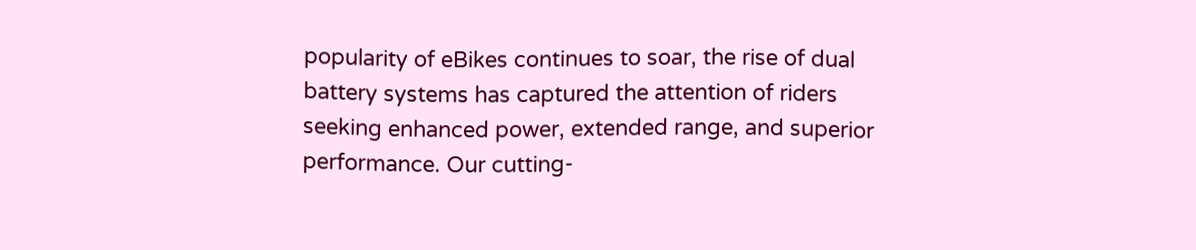popularity of eBikes continues to soar, the rise of dual battery systems has captured the attention of riders seeking enhanced power, extended range, and superior performance. Our cutting-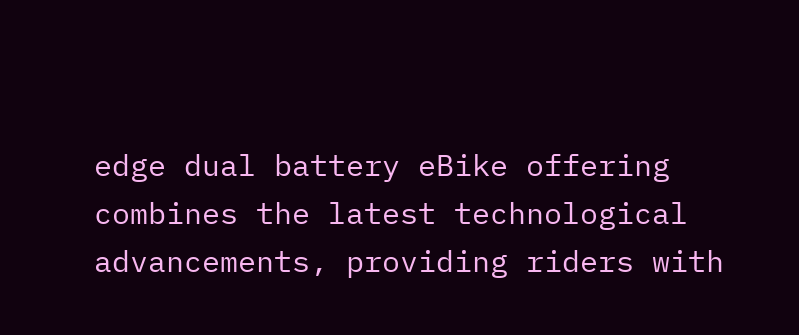edge dual battery eBike offering combines the latest technological advancements, providing riders with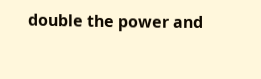double the power and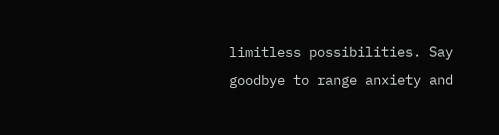limitless possibilities. Say goodbye to range anxiety and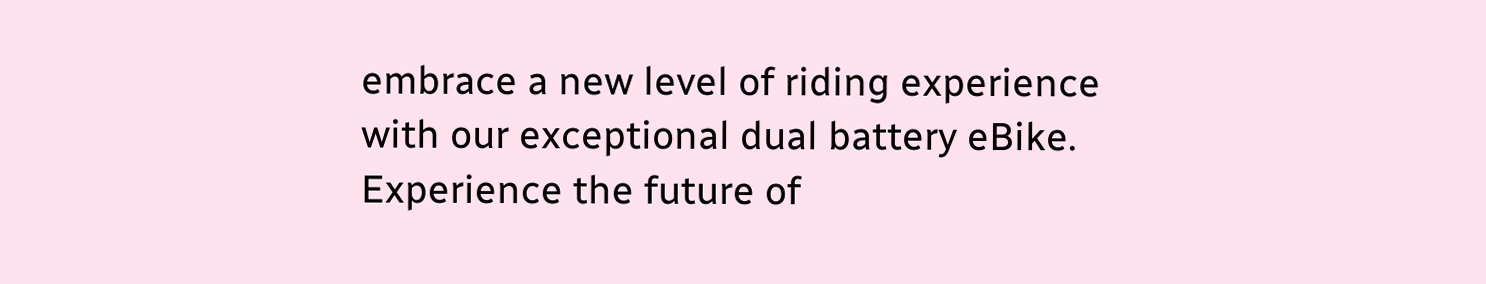embrace a new level of riding experience with our exceptional dual battery eBike. Experience the future of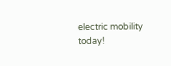electric mobility today!